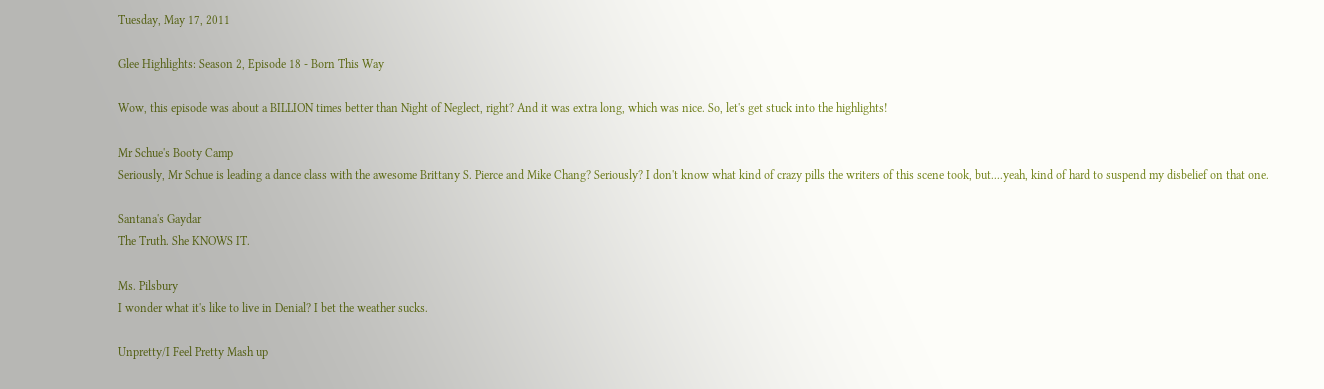Tuesday, May 17, 2011

Glee Highlights: Season 2, Episode 18 - Born This Way

Wow, this episode was about a BILLION times better than Night of Neglect, right? And it was extra long, which was nice. So, let's get stuck into the highlights!

Mr Schue's Booty Camp
Seriously, Mr Schue is leading a dance class with the awesome Brittany S. Pierce and Mike Chang? Seriously? I don't know what kind of crazy pills the writers of this scene took, but....yeah, kind of hard to suspend my disbelief on that one.

Santana's Gaydar
The Truth. She KNOWS IT.

Ms. Pilsbury
I wonder what it's like to live in Denial? I bet the weather sucks.

Unpretty/I Feel Pretty Mash up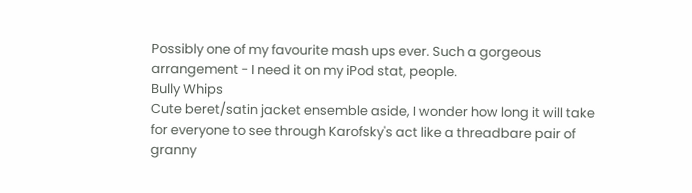Possibly one of my favourite mash ups ever. Such a gorgeous arrangement - I need it on my iPod stat, people.
Bully Whips
Cute beret/satin jacket ensemble aside, I wonder how long it will take for everyone to see through Karofsky's act like a threadbare pair of granny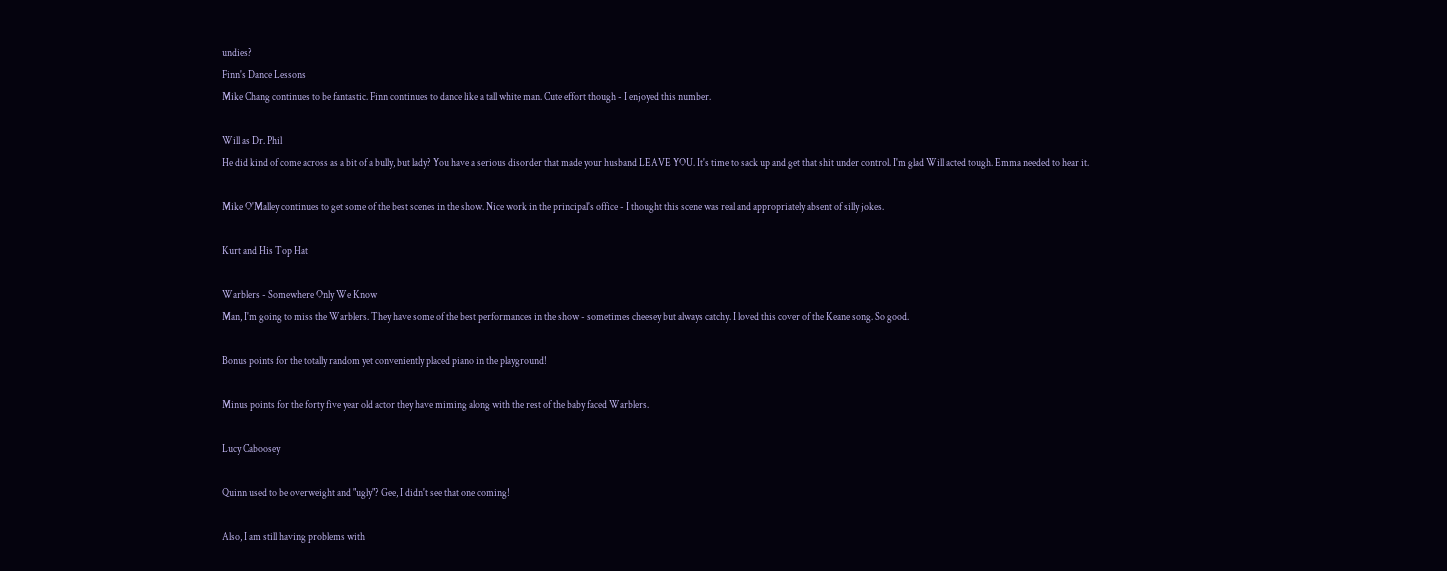undies?
Finn's Dance Lessons
Mike Chang continues to be fantastic. Finn continues to dance like a tall white man. Cute effort though - I enjoyed this number.

Will as Dr. Phil
He did kind of come across as a bit of a bully, but lady? You have a serious disorder that made your husband LEAVE YOU. It's time to sack up and get that shit under control. I'm glad Will acted tough. Emma needed to hear it.

Mike O'Malley continues to get some of the best scenes in the show. Nice work in the principal's office - I thought this scene was real and appropriately absent of silly jokes.

Kurt and His Top Hat

Warblers - Somewhere Only We Know
Man, I'm going to miss the Warblers. They have some of the best performances in the show - sometimes cheesey but always catchy. I loved this cover of the Keane song. So good.

Bonus points for the totally random yet conveniently placed piano in the playground!

Minus points for the forty five year old actor they have miming along with the rest of the baby faced Warblers.

Lucy Caboosey

Quinn used to be overweight and "ugly"? Gee, I didn't see that one coming!

Also, I am still having problems with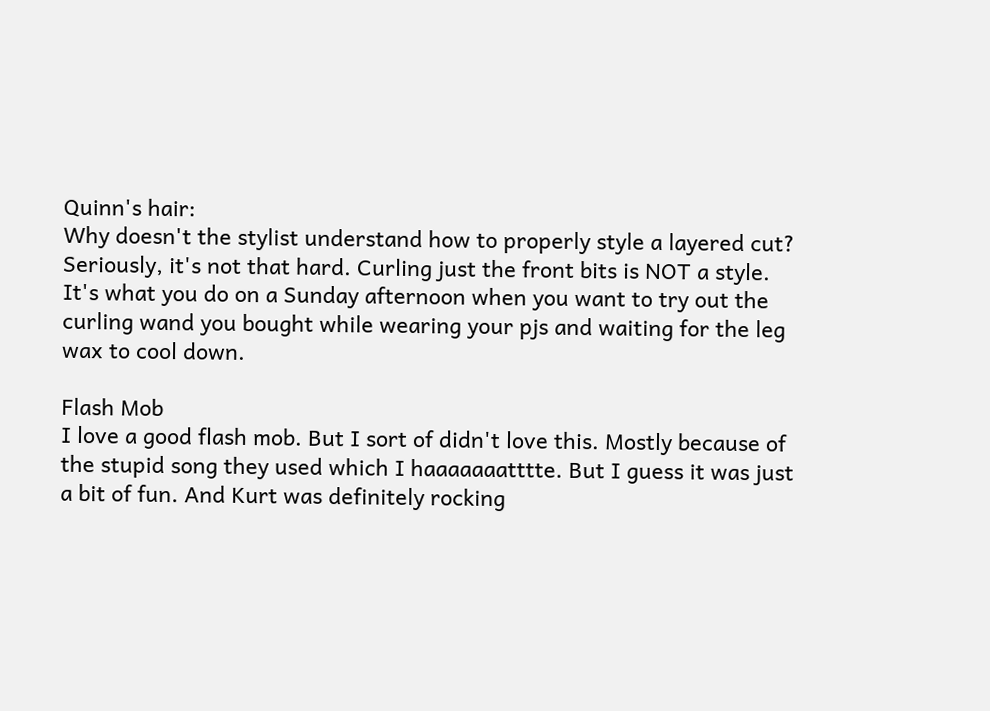Quinn's hair:
Why doesn't the stylist understand how to properly style a layered cut? Seriously, it's not that hard. Curling just the front bits is NOT a style. It's what you do on a Sunday afternoon when you want to try out the curling wand you bought while wearing your pjs and waiting for the leg wax to cool down.

Flash Mob
I love a good flash mob. But I sort of didn't love this. Mostly because of the stupid song they used which I haaaaaaatttte. But I guess it was just a bit of fun. And Kurt was definitely rocking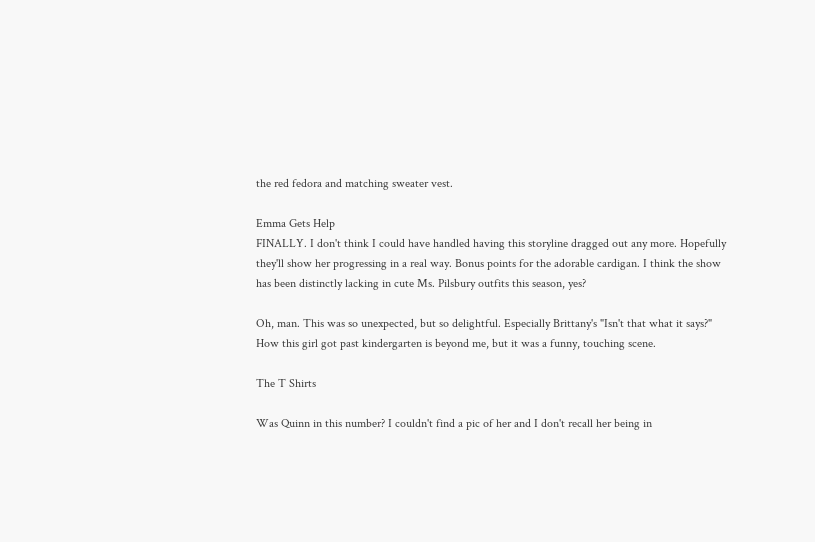the red fedora and matching sweater vest.

Emma Gets Help
FINALLY. I don't think I could have handled having this storyline dragged out any more. Hopefully they'll show her progressing in a real way. Bonus points for the adorable cardigan. I think the show has been distinctly lacking in cute Ms. Pilsbury outfits this season, yes?

Oh, man. This was so unexpected, but so delightful. Especially Brittany's "Isn't that what it says?" How this girl got past kindergarten is beyond me, but it was a funny, touching scene.

The T Shirts

Was Quinn in this number? I couldn't find a pic of her and I don't recall her being in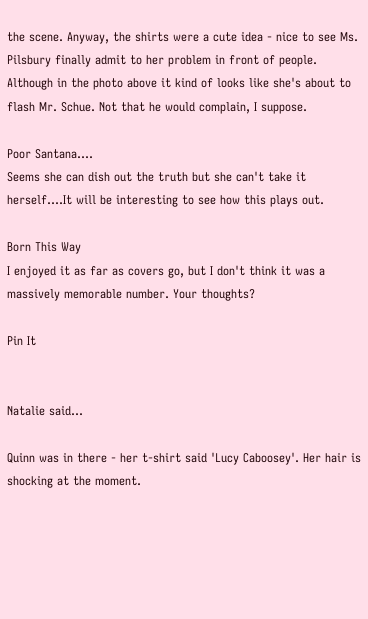the scene. Anyway, the shirts were a cute idea - nice to see Ms. Pilsbury finally admit to her problem in front of people. Although in the photo above it kind of looks like she's about to flash Mr. Schue. Not that he would complain, I suppose.

Poor Santana....
Seems she can dish out the truth but she can't take it herself....It will be interesting to see how this plays out.

Born This Way
I enjoyed it as far as covers go, but I don't think it was a massively memorable number. Your thoughts?

Pin It


Natalie said...

Quinn was in there - her t-shirt said 'Lucy Caboosey'. Her hair is shocking at the moment.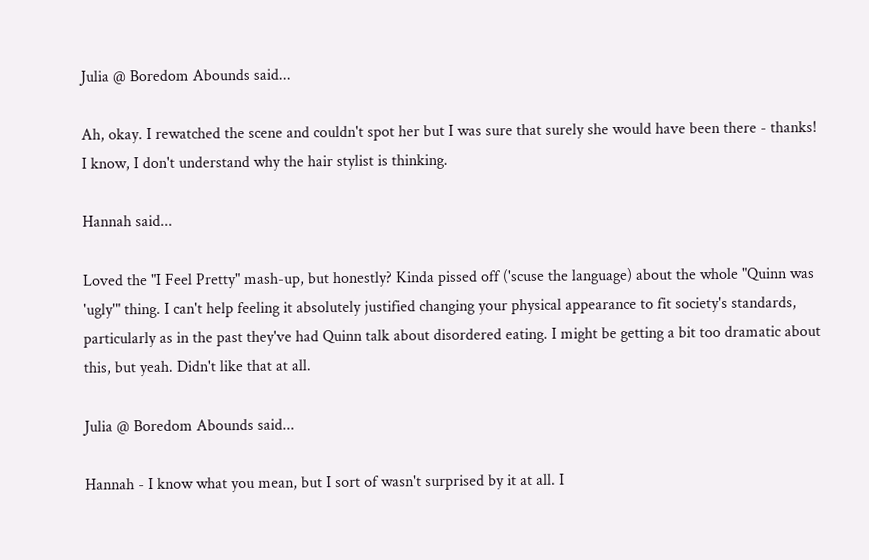Julia @ Boredom Abounds said...

Ah, okay. I rewatched the scene and couldn't spot her but I was sure that surely she would have been there - thanks! I know, I don't understand why the hair stylist is thinking.

Hannah said...

Loved the "I Feel Pretty" mash-up, but honestly? Kinda pissed off ('scuse the language) about the whole "Quinn was 'ugly'" thing. I can't help feeling it absolutely justified changing your physical appearance to fit society's standards, particularly as in the past they've had Quinn talk about disordered eating. I might be getting a bit too dramatic about this, but yeah. Didn't like that at all.

Julia @ Boredom Abounds said...

Hannah - I know what you mean, but I sort of wasn't surprised by it at all. I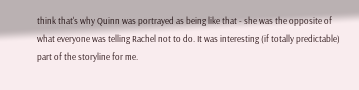think that's why Quinn was portrayed as being like that - she was the opposite of what everyone was telling Rachel not to do. It was interesting (if totally predictable) part of the storyline for me.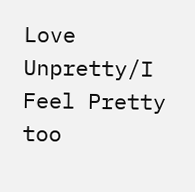Love Unpretty/I Feel Pretty too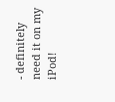- definitely need it on my iPod!